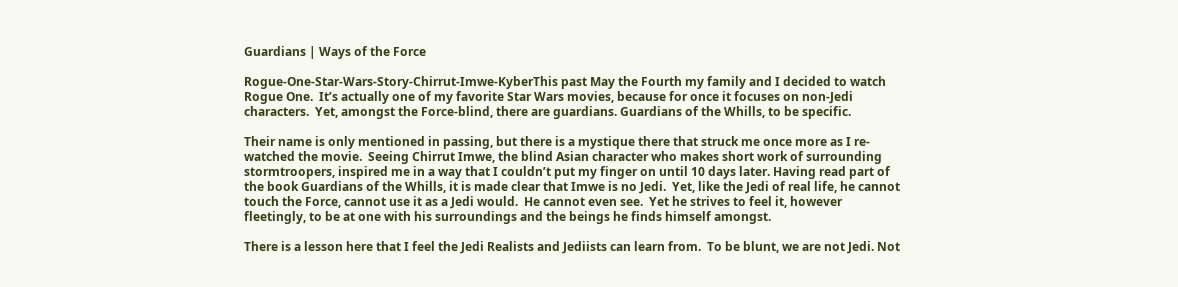Guardians | Ways of the Force

Rogue-One-Star-Wars-Story-Chirrut-Imwe-KyberThis past May the Fourth my family and I decided to watch Rogue One.  It’s actually one of my favorite Star Wars movies, because for once it focuses on non-Jedi characters.  Yet, amongst the Force-blind, there are guardians. Guardians of the Whills, to be specific.

Their name is only mentioned in passing, but there is a mystique there that struck me once more as I re-watched the movie.  Seeing Chirrut Imwe, the blind Asian character who makes short work of surrounding stormtroopers, inspired me in a way that I couldn’t put my finger on until 10 days later. Having read part of the book Guardians of the Whills, it is made clear that Imwe is no Jedi.  Yet, like the Jedi of real life, he cannot touch the Force, cannot use it as a Jedi would.  He cannot even see.  Yet he strives to feel it, however fleetingly, to be at one with his surroundings and the beings he finds himself amongst.

There is a lesson here that I feel the Jedi Realists and Jediists can learn from.  To be blunt, we are not Jedi. Not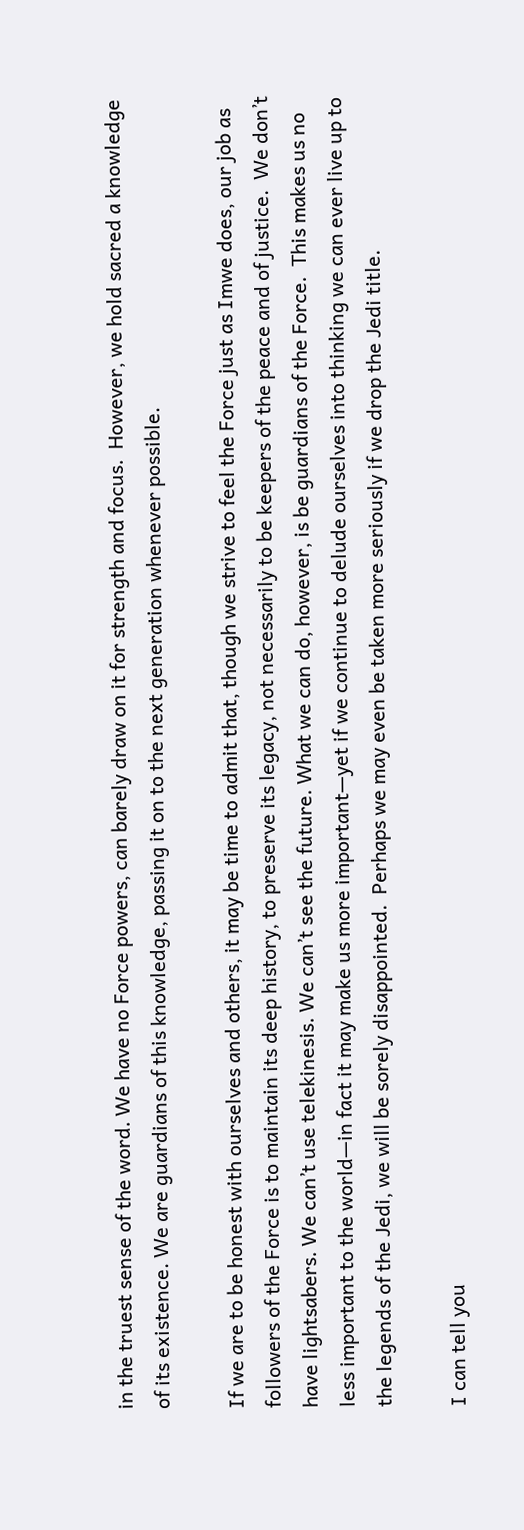in the truest sense of the word. We have no Force powers, can barely draw on it for strength and focus.  However, we hold sacred a knowledge of its existence. We are guardians of this knowledge, passing it on to the next generation whenever possible.

If we are to be honest with ourselves and others, it may be time to admit that, though we strive to feel the Force just as Imwe does, our job as followers of the Force is to maintain its deep history, to preserve its legacy, not necessarily to be keepers of the peace and of justice.  We don’t have lightsabers. We can’t use telekinesis. We can’t see the future. What we can do, however, is be guardians of the Force.  This makes us no less important to the world—in fact it may make us more important—yet if we continue to delude ourselves into thinking we can ever live up to the legends of the Jedi, we will be sorely disappointed.  Perhaps we may even be taken more seriously if we drop the Jedi title.

I can tell you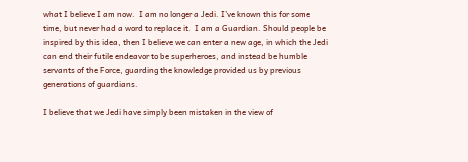what I believe I am now.  I am no longer a Jedi. I’ve known this for some time, but never had a word to replace it.  I am a Guardian. Should people be inspired by this idea, then I believe we can enter a new age, in which the Jedi can end their futile endeavor to be superheroes, and instead be humble servants of the Force, guarding the knowledge provided us by previous generations of guardians.

I believe that we Jedi have simply been mistaken in the view of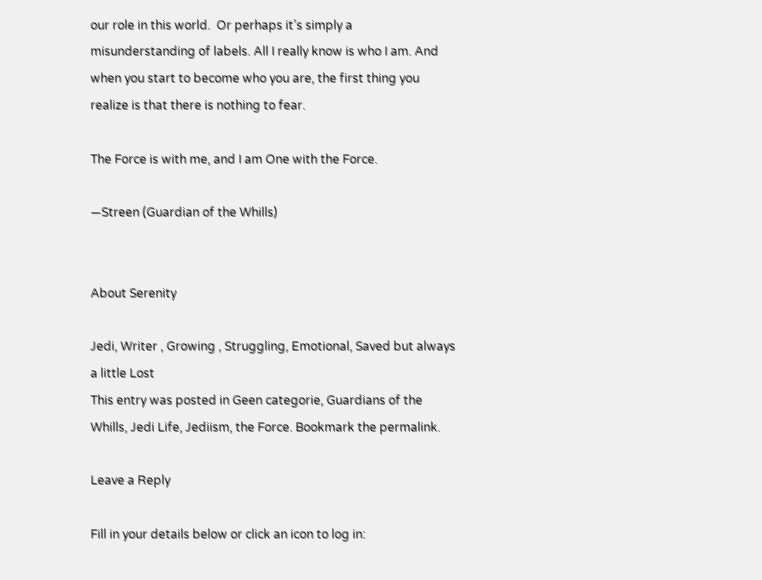our role in this world.  Or perhaps it’s simply a misunderstanding of labels. All I really know is who I am. And when you start to become who you are, the first thing you realize is that there is nothing to fear.

The Force is with me, and I am One with the Force.

—Streen (Guardian of the Whills)


About Serenity

Jedi, Writer , Growing , Struggling, Emotional, Saved but always a little Lost
This entry was posted in Geen categorie, Guardians of the Whills, Jedi Life, Jediism, the Force. Bookmark the permalink.

Leave a Reply

Fill in your details below or click an icon to log in: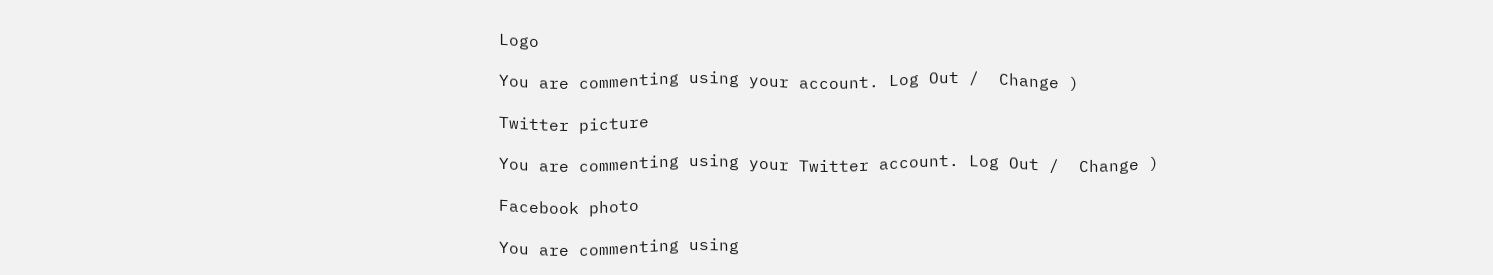Logo

You are commenting using your account. Log Out /  Change )

Twitter picture

You are commenting using your Twitter account. Log Out /  Change )

Facebook photo

You are commenting using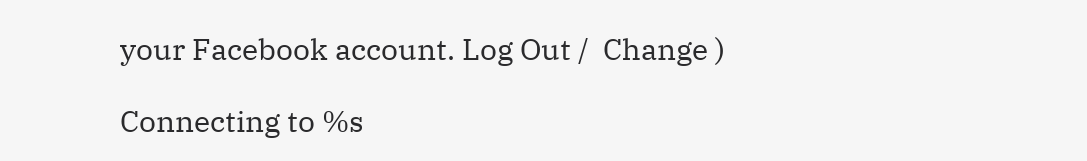your Facebook account. Log Out /  Change )

Connecting to %s